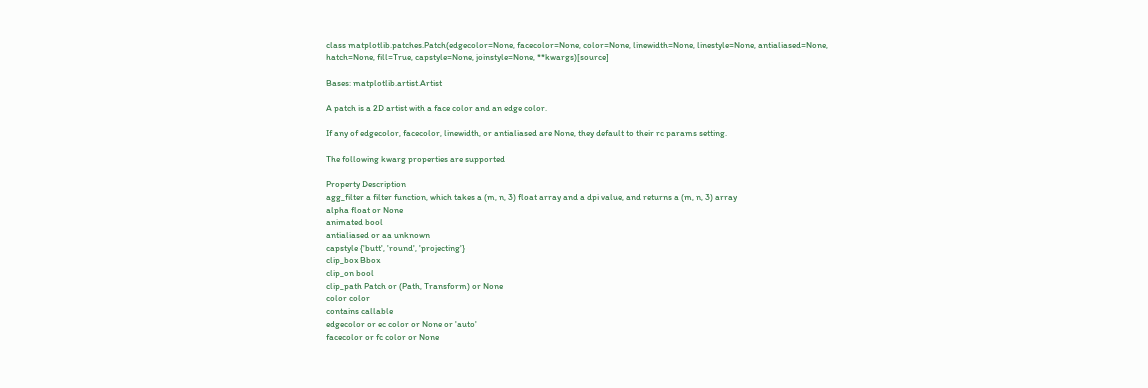class matplotlib.patches.Patch(edgecolor=None, facecolor=None, color=None, linewidth=None, linestyle=None, antialiased=None, hatch=None, fill=True, capstyle=None, joinstyle=None, **kwargs)[source]

Bases: matplotlib.artist.Artist

A patch is a 2D artist with a face color and an edge color.

If any of edgecolor, facecolor, linewidth, or antialiased are None, they default to their rc params setting.

The following kwarg properties are supported

Property Description
agg_filter a filter function, which takes a (m, n, 3) float array and a dpi value, and returns a (m, n, 3) array
alpha float or None
animated bool
antialiased or aa unknown
capstyle {'butt', 'round', 'projecting'}
clip_box Bbox
clip_on bool
clip_path Patch or (Path, Transform) or None
color color
contains callable
edgecolor or ec color or None or 'auto'
facecolor or fc color or None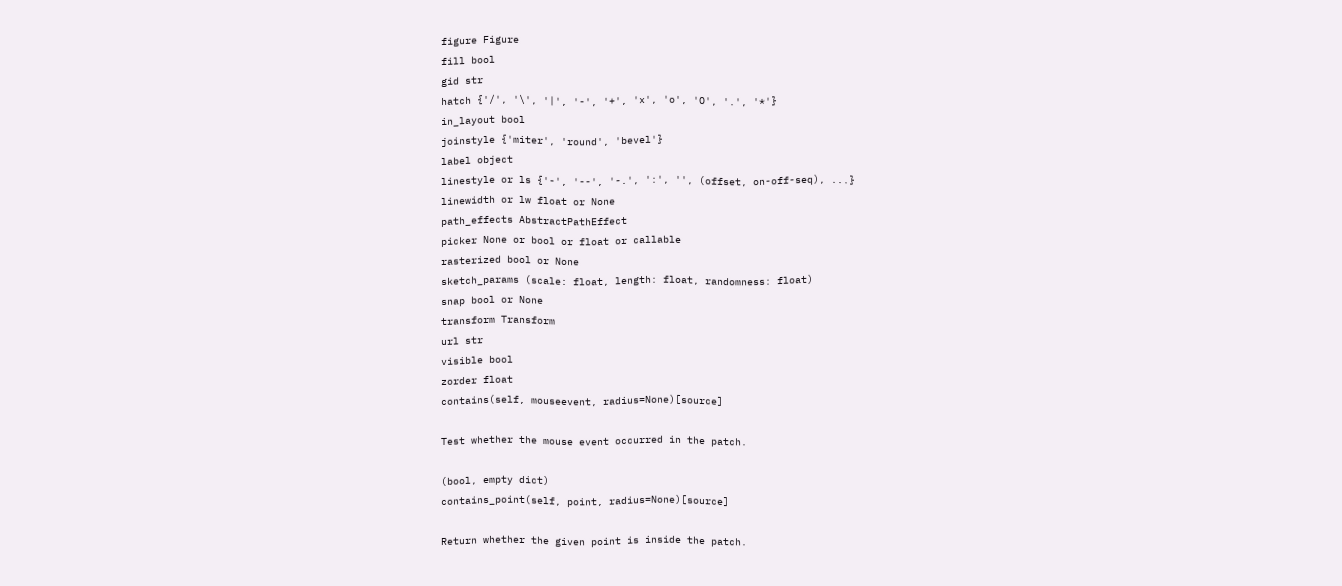figure Figure
fill bool
gid str
hatch {'/', '\', '|', '-', '+', 'x', 'o', 'O', '.', '*'}
in_layout bool
joinstyle {'miter', 'round', 'bevel'}
label object
linestyle or ls {'-', '--', '-.', ':', '', (offset, on-off-seq), ...}
linewidth or lw float or None
path_effects AbstractPathEffect
picker None or bool or float or callable
rasterized bool or None
sketch_params (scale: float, length: float, randomness: float)
snap bool or None
transform Transform
url str
visible bool
zorder float
contains(self, mouseevent, radius=None)[source]

Test whether the mouse event occurred in the patch.

(bool, empty dict)
contains_point(self, point, radius=None)[source]

Return whether the given point is inside the patch.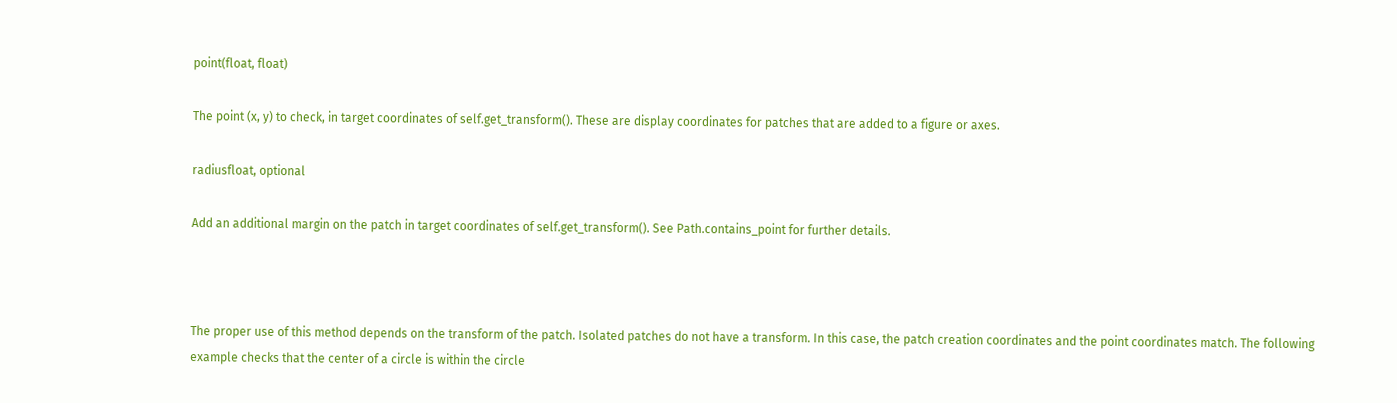point(float, float)

The point (x, y) to check, in target coordinates of self.get_transform(). These are display coordinates for patches that are added to a figure or axes.

radiusfloat, optional

Add an additional margin on the patch in target coordinates of self.get_transform(). See Path.contains_point for further details.



The proper use of this method depends on the transform of the patch. Isolated patches do not have a transform. In this case, the patch creation coordinates and the point coordinates match. The following example checks that the center of a circle is within the circle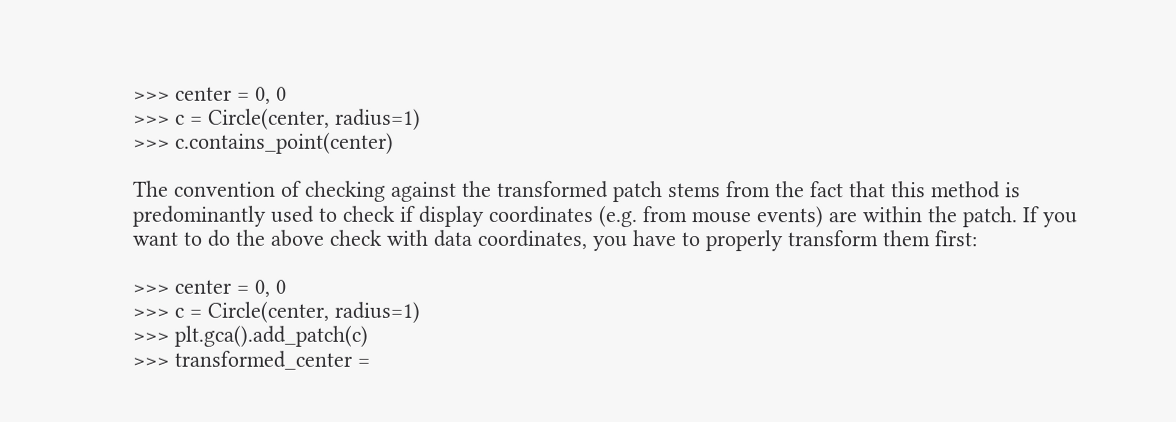>>> center = 0, 0
>>> c = Circle(center, radius=1)
>>> c.contains_point(center)

The convention of checking against the transformed patch stems from the fact that this method is predominantly used to check if display coordinates (e.g. from mouse events) are within the patch. If you want to do the above check with data coordinates, you have to properly transform them first:

>>> center = 0, 0
>>> c = Circle(center, radius=1)
>>> plt.gca().add_patch(c)
>>> transformed_center =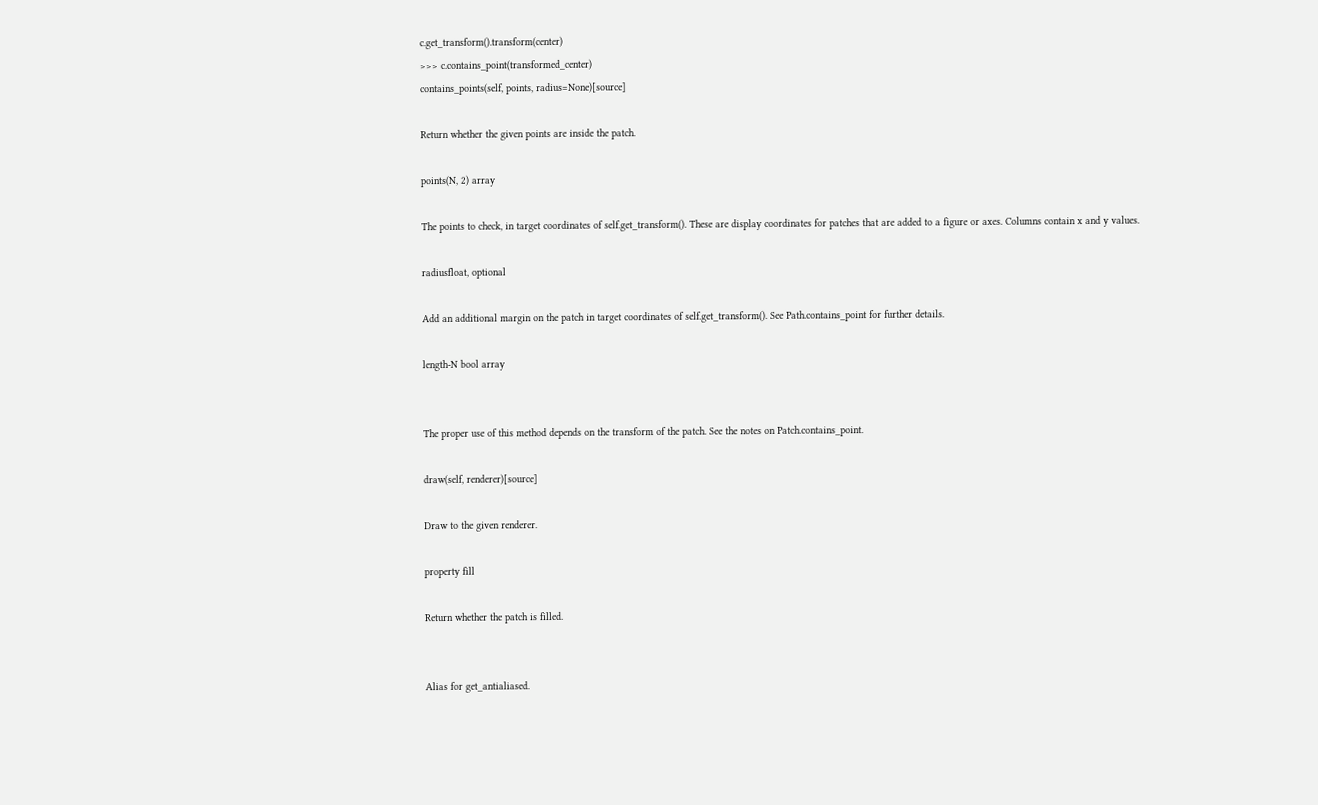c.get_transform().transform(center)
>>> c.contains_point(transformed_center)
contains_points(self, points, radius=None)[source]

Return whether the given points are inside the patch.

points(N, 2) array

The points to check, in target coordinates of self.get_transform(). These are display coordinates for patches that are added to a figure or axes. Columns contain x and y values.

radiusfloat, optional

Add an additional margin on the patch in target coordinates of self.get_transform(). See Path.contains_point for further details.

length-N bool array


The proper use of this method depends on the transform of the patch. See the notes on Patch.contains_point.

draw(self, renderer)[source]

Draw to the given renderer.

property fill

Return whether the patch is filled.


Alias for get_antialiased.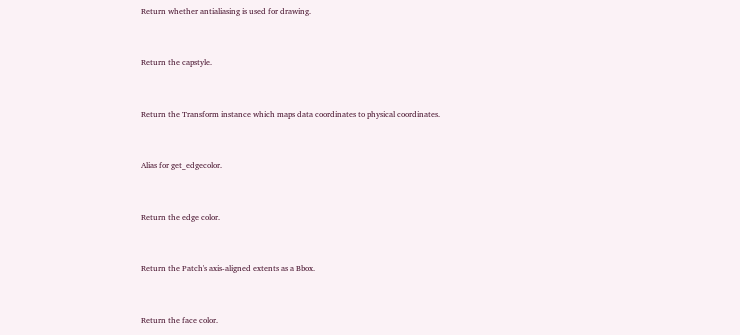Return whether antialiasing is used for drawing.


Return the capstyle.


Return the Transform instance which maps data coordinates to physical coordinates.


Alias for get_edgecolor.


Return the edge color.


Return the Patch's axis-aligned extents as a Bbox.


Return the face color.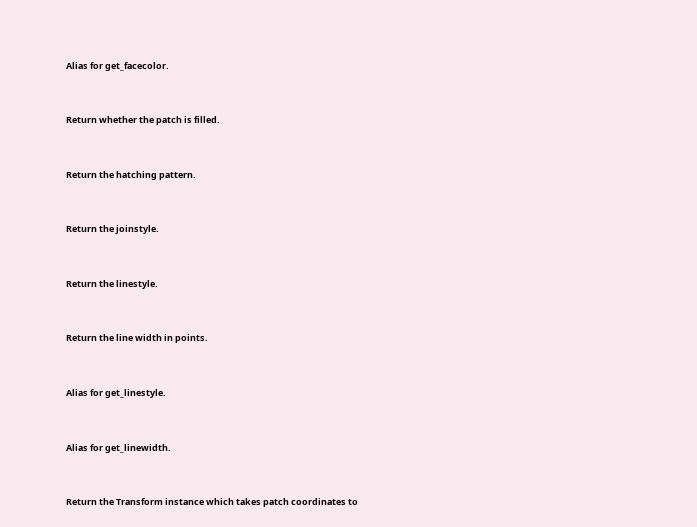Alias for get_facecolor.


Return whether the patch is filled.


Return the hatching pattern.


Return the joinstyle.


Return the linestyle.


Return the line width in points.


Alias for get_linestyle.


Alias for get_linewidth.


Return the Transform instance which takes patch coordinates to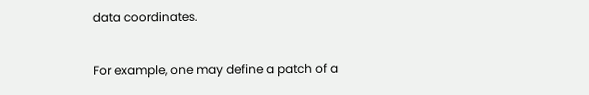data coordinates.

For example, one may define a patch of a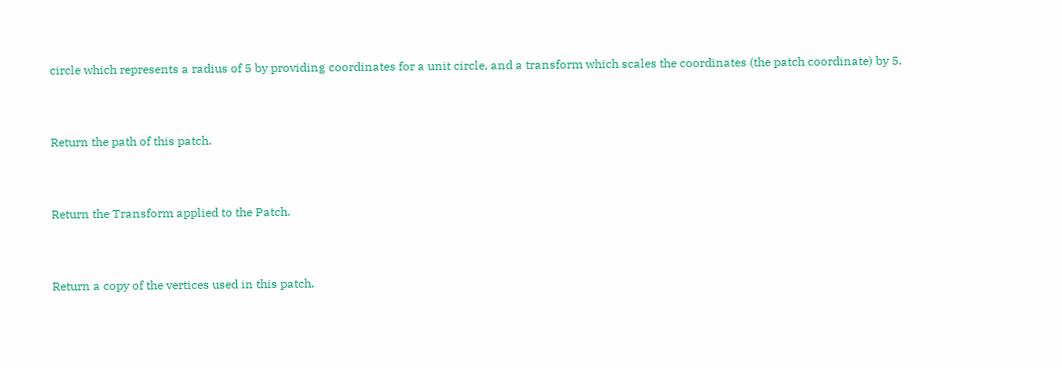circle which represents a radius of 5 by providing coordinates for a unit circle, and a transform which scales the coordinates (the patch coordinate) by 5.


Return the path of this patch.


Return the Transform applied to the Patch.


Return a copy of the vertices used in this patch.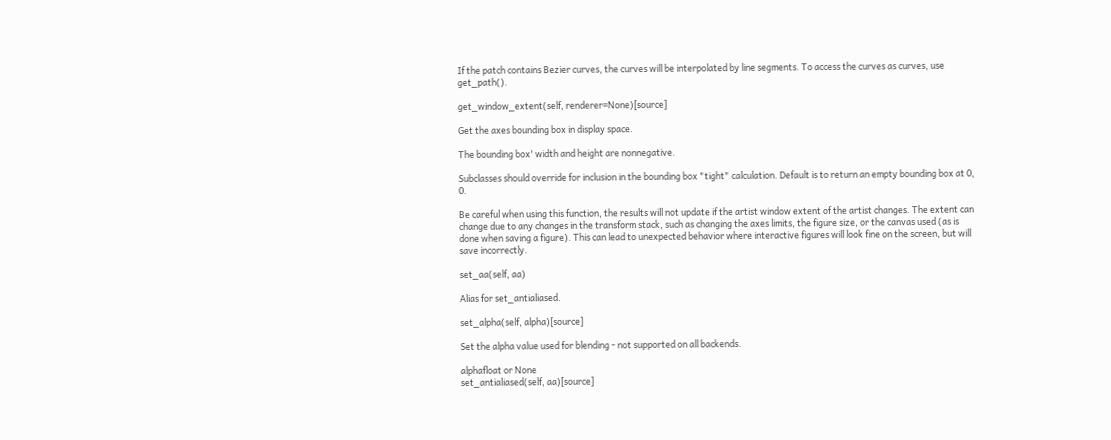If the patch contains Bezier curves, the curves will be interpolated by line segments. To access the curves as curves, use get_path().

get_window_extent(self, renderer=None)[source]

Get the axes bounding box in display space.

The bounding box' width and height are nonnegative.

Subclasses should override for inclusion in the bounding box "tight" calculation. Default is to return an empty bounding box at 0, 0.

Be careful when using this function, the results will not update if the artist window extent of the artist changes. The extent can change due to any changes in the transform stack, such as changing the axes limits, the figure size, or the canvas used (as is done when saving a figure). This can lead to unexpected behavior where interactive figures will look fine on the screen, but will save incorrectly.

set_aa(self, aa)

Alias for set_antialiased.

set_alpha(self, alpha)[source]

Set the alpha value used for blending - not supported on all backends.

alphafloat or None
set_antialiased(self, aa)[source]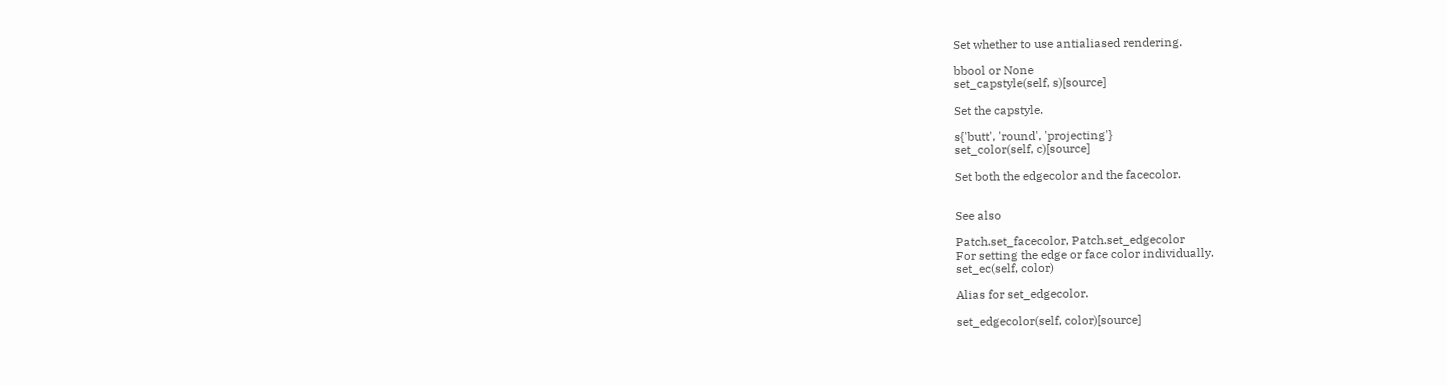Set whether to use antialiased rendering.

bbool or None
set_capstyle(self, s)[source]

Set the capstyle.

s{'butt', 'round', 'projecting'}
set_color(self, c)[source]

Set both the edgecolor and the facecolor.


See also

Patch.set_facecolor, Patch.set_edgecolor
For setting the edge or face color individually.
set_ec(self, color)

Alias for set_edgecolor.

set_edgecolor(self, color)[source]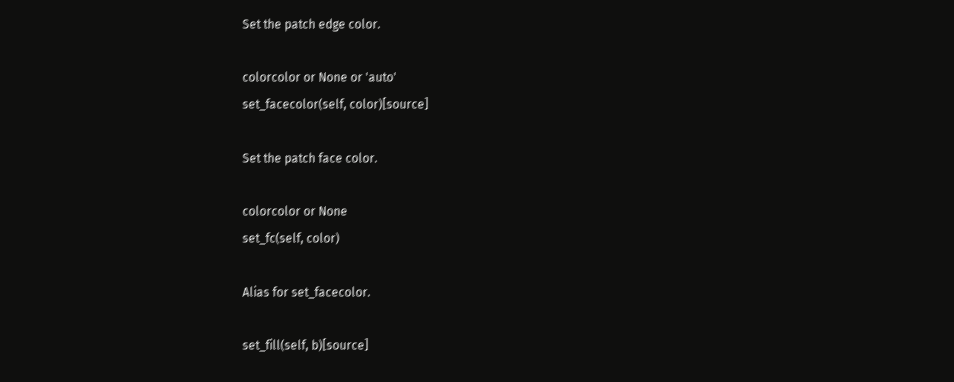Set the patch edge color.

colorcolor or None or 'auto'
set_facecolor(self, color)[source]

Set the patch face color.

colorcolor or None
set_fc(self, color)

Alias for set_facecolor.

set_fill(self, b)[source]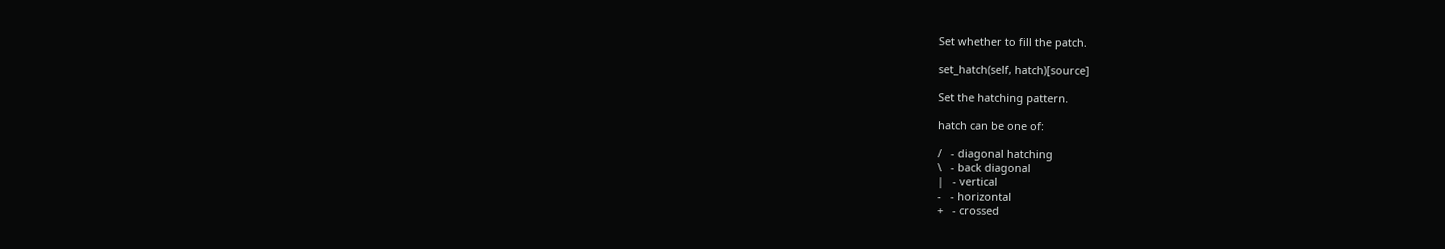Set whether to fill the patch.

set_hatch(self, hatch)[source]

Set the hatching pattern.

hatch can be one of:

/   - diagonal hatching
\   - back diagonal
|   - vertical
-   - horizontal
+   - crossed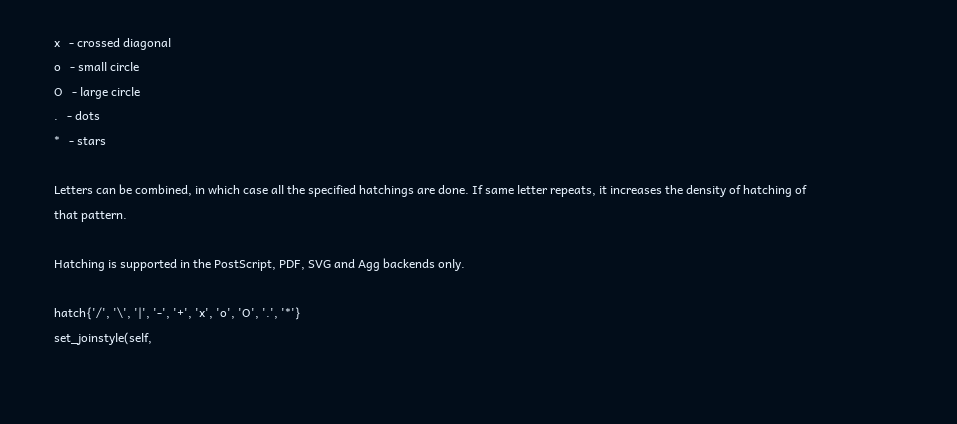x   - crossed diagonal
o   - small circle
O   - large circle
.   - dots
*   - stars

Letters can be combined, in which case all the specified hatchings are done. If same letter repeats, it increases the density of hatching of that pattern.

Hatching is supported in the PostScript, PDF, SVG and Agg backends only.

hatch{'/', '\', '|', '-', '+', 'x', 'o', 'O', '.', '*'}
set_joinstyle(self,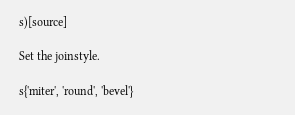s)[source]

Set the joinstyle.

s{'miter', 'round', 'bevel'}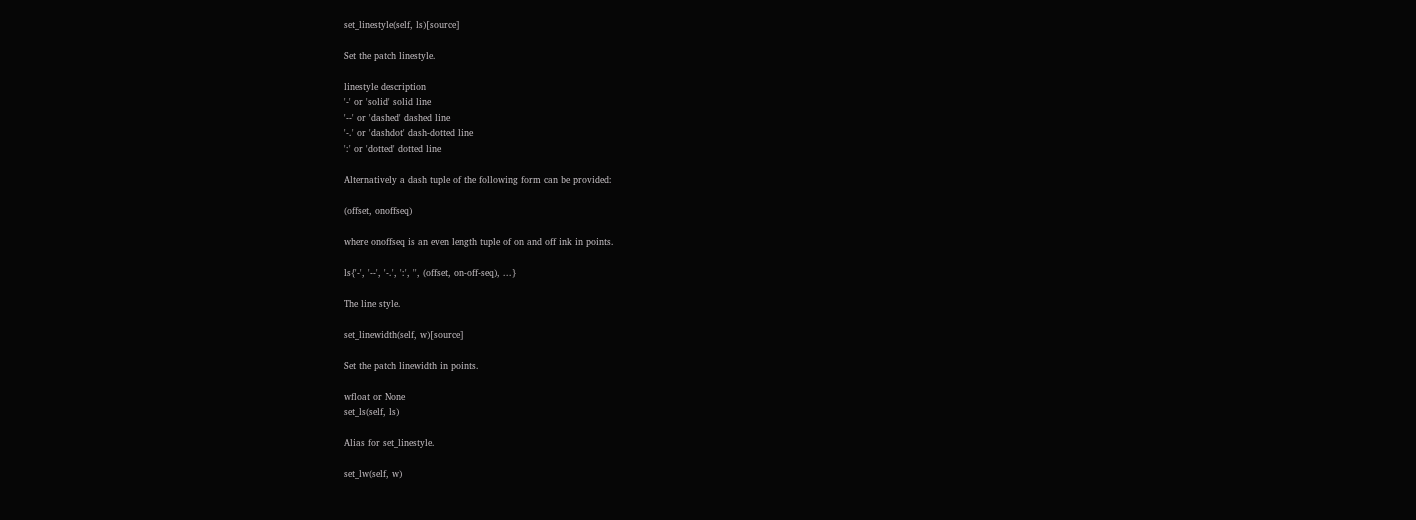set_linestyle(self, ls)[source]

Set the patch linestyle.

linestyle description
'-' or 'solid' solid line
'--' or 'dashed' dashed line
'-.' or 'dashdot' dash-dotted line
':' or 'dotted' dotted line

Alternatively a dash tuple of the following form can be provided:

(offset, onoffseq)

where onoffseq is an even length tuple of on and off ink in points.

ls{'-', '--', '-.', ':', '', (offset, on-off-seq), ...}

The line style.

set_linewidth(self, w)[source]

Set the patch linewidth in points.

wfloat or None
set_ls(self, ls)

Alias for set_linestyle.

set_lw(self, w)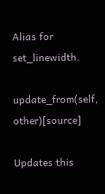Alias for set_linewidth.

update_from(self, other)[source]

Updates this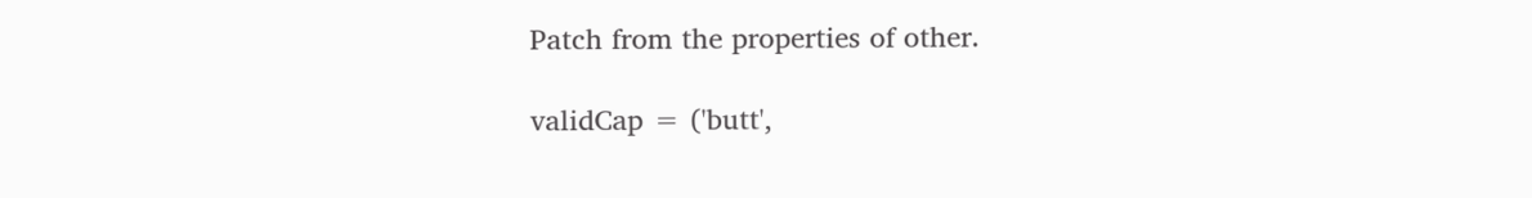Patch from the properties of other.

validCap = ('butt',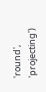'round', 'projecting')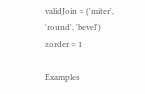validJoin = ('miter', 'round', 'bevel')
zorder = 1

Examples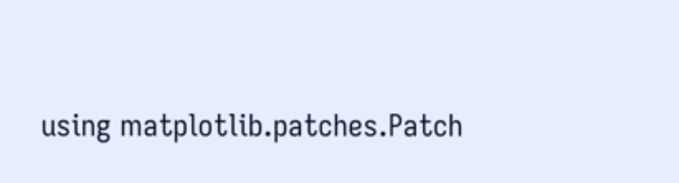using matplotlib.patches.Patch